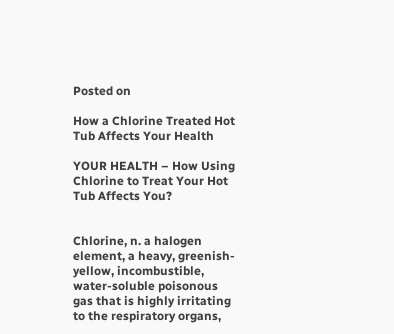Posted on

How a Chlorine Treated Hot Tub Affects Your Health

YOUR HEALTH – How Using Chlorine to Treat Your Hot Tub Affects You?


Chlorine, n. a halogen element, a heavy, greenish-yellow, incombustible, water-soluble poisonous gas that is highly irritating to the respiratory organs,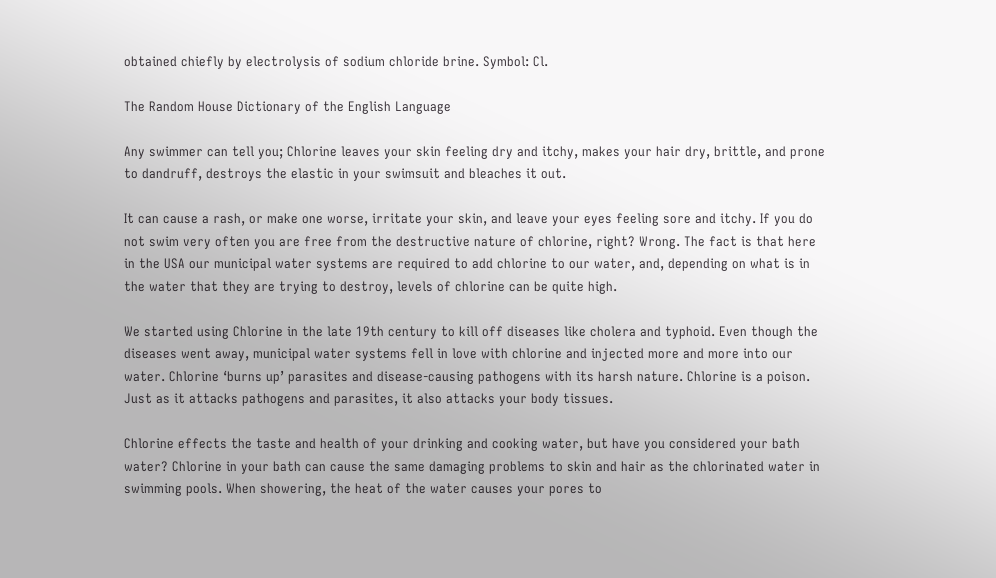obtained chiefly by electrolysis of sodium chloride brine. Symbol: Cl.

The Random House Dictionary of the English Language

Any swimmer can tell you; Chlorine leaves your skin feeling dry and itchy, makes your hair dry, brittle, and prone to dandruff, destroys the elastic in your swimsuit and bleaches it out.

It can cause a rash, or make one worse, irritate your skin, and leave your eyes feeling sore and itchy. If you do not swim very often you are free from the destructive nature of chlorine, right? Wrong. The fact is that here in the USA our municipal water systems are required to add chlorine to our water, and, depending on what is in the water that they are trying to destroy, levels of chlorine can be quite high.

We started using Chlorine in the late 19th century to kill off diseases like cholera and typhoid. Even though the diseases went away, municipal water systems fell in love with chlorine and injected more and more into our water. Chlorine ‘burns up’ parasites and disease-causing pathogens with its harsh nature. Chlorine is a poison. Just as it attacks pathogens and parasites, it also attacks your body tissues.

Chlorine effects the taste and health of your drinking and cooking water, but have you considered your bath water? Chlorine in your bath can cause the same damaging problems to skin and hair as the chlorinated water in swimming pools. When showering, the heat of the water causes your pores to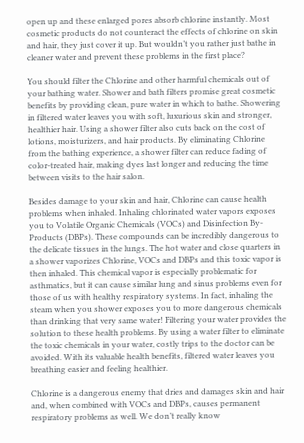open up and these enlarged pores absorb chlorine instantly. Most cosmetic products do not counteract the effects of chlorine on skin and hair, they just cover it up. But wouldn’t you rather just bathe in cleaner water and prevent these problems in the first place?

You should filter the Chlorine and other harmful chemicals out of your bathing water. Shower and bath filters promise great cosmetic benefits by providing clean, pure water in which to bathe. Showering in filtered water leaves you with soft, luxurious skin and stronger, healthier hair. Using a shower filter also cuts back on the cost of lotions, moisturizers, and hair products. By eliminating Chlorine from the bathing experience, a shower filter can reduce fading of color-treated hair, making dyes last longer and reducing the time between visits to the hair salon.

Besides damage to your skin and hair, Chlorine can cause health problems when inhaled. Inhaling chlorinated water vapors exposes you to Volatile Organic Chemicals (VOCs) and Disinfection By-Products (DBPs). These compounds can be incredibly dangerous to the delicate tissues in the lungs. The hot water and close quarters in a shower vaporizes Chlorine, VOCs and DBPs and this toxic vapor is then inhaled. This chemical vapor is especially problematic for asthmatics, but it can cause similar lung and sinus problems even for those of us with healthy respiratory systems. In fact, inhaling the steam when you shower exposes you to more dangerous chemicals than drinking that very same water! Filtering your water provides the solution to these health problems. By using a water filter to eliminate the toxic chemicals in your water, costly trips to the doctor can be avoided. With its valuable health benefits, filtered water leaves you breathing easier and feeling healthier.

Chlorine is a dangerous enemy that dries and damages skin and hair and, when combined with VOCs and DBPs, causes permanent respiratory problems as well. We don’t really know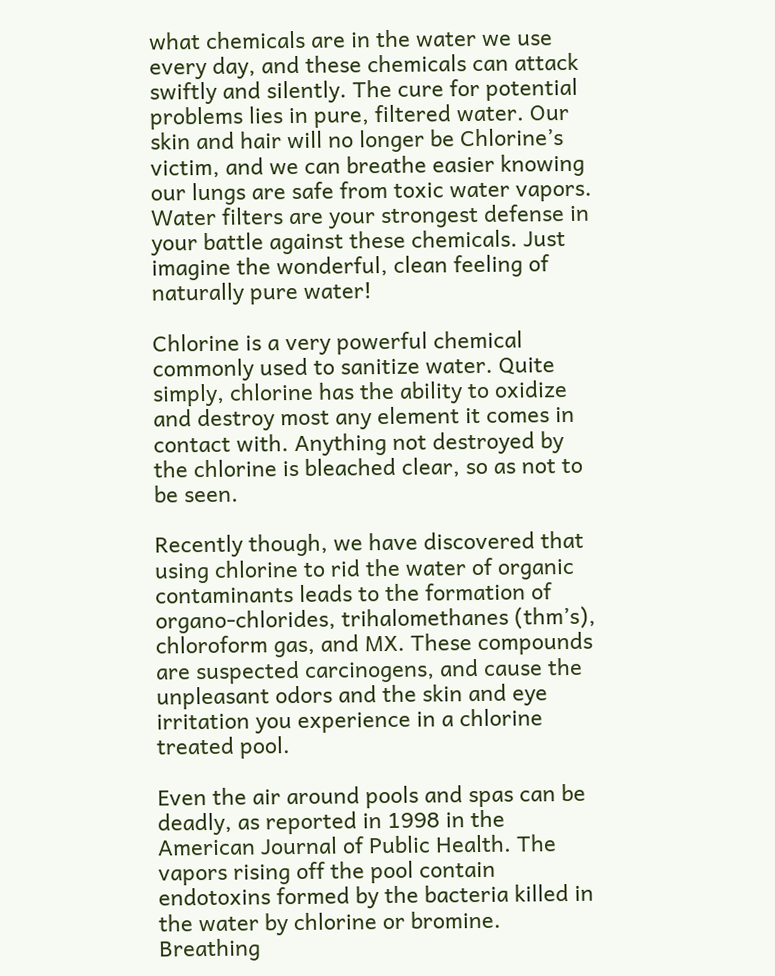what chemicals are in the water we use every day, and these chemicals can attack swiftly and silently. The cure for potential problems lies in pure, filtered water. Our skin and hair will no longer be Chlorine’s victim, and we can breathe easier knowing our lungs are safe from toxic water vapors. Water filters are your strongest defense in your battle against these chemicals. Just imagine the wonderful, clean feeling of naturally pure water!

Chlorine is a very powerful chemical commonly used to sanitize water. Quite simply, chlorine has the ability to oxidize and destroy most any element it comes in contact with. Anything not destroyed by the chlorine is bleached clear, so as not to be seen.

Recently though, we have discovered that using chlorine to rid the water of organic contaminants leads to the formation of organo-chlorides, trihalomethanes (thm’s), chloroform gas, and MX. These compounds are suspected carcinogens, and cause the unpleasant odors and the skin and eye irritation you experience in a chlorine treated pool.

Even the air around pools and spas can be deadly, as reported in 1998 in the American Journal of Public Health. The vapors rising off the pool contain endotoxins formed by the bacteria killed in the water by chlorine or bromine. Breathing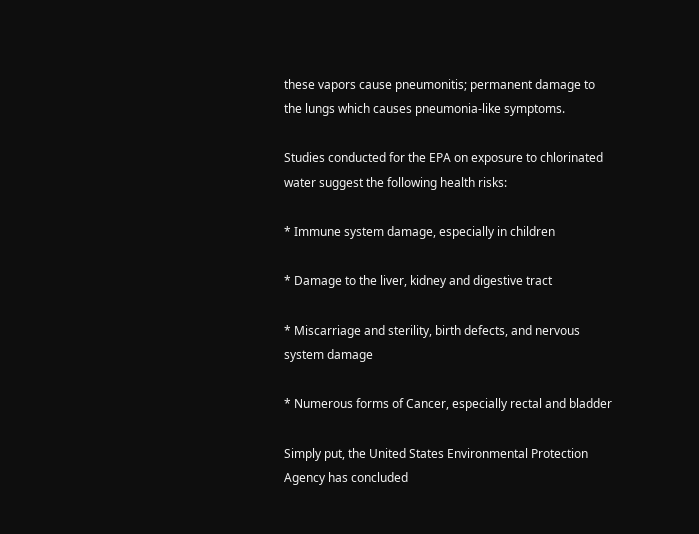these vapors cause pneumonitis; permanent damage to the lungs which causes pneumonia-like symptoms.

Studies conducted for the EPA on exposure to chlorinated water suggest the following health risks:

* Immune system damage, especially in children

* Damage to the liver, kidney and digestive tract

* Miscarriage and sterility, birth defects, and nervous system damage

* Numerous forms of Cancer, especially rectal and bladder

Simply put, the United States Environmental Protection Agency has concluded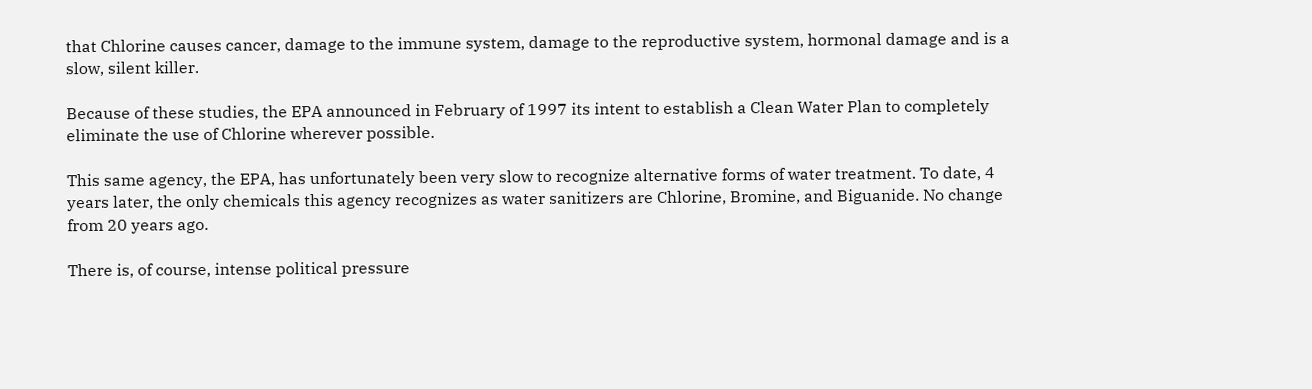that Chlorine causes cancer, damage to the immune system, damage to the reproductive system, hormonal damage and is a slow, silent killer.

Because of these studies, the EPA announced in February of 1997 its intent to establish a Clean Water Plan to completely eliminate the use of Chlorine wherever possible.

This same agency, the EPA, has unfortunately been very slow to recognize alternative forms of water treatment. To date, 4 years later, the only chemicals this agency recognizes as water sanitizers are Chlorine, Bromine, and Biguanide. No change from 20 years ago.

There is, of course, intense political pressure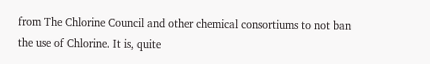from The Chlorine Council and other chemical consortiums to not ban the use of Chlorine. It is, quite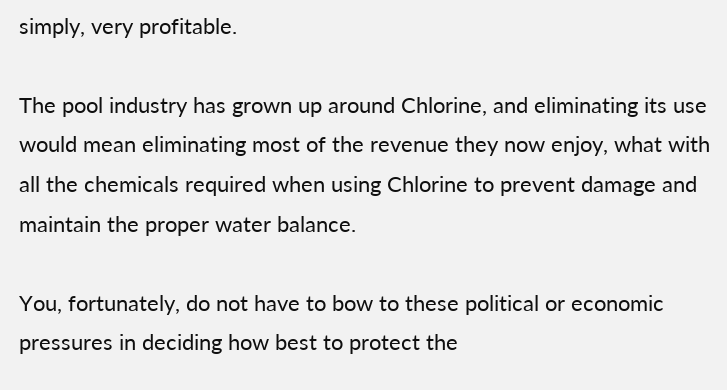simply, very profitable.

The pool industry has grown up around Chlorine, and eliminating its use would mean eliminating most of the revenue they now enjoy, what with all the chemicals required when using Chlorine to prevent damage and maintain the proper water balance.

You, fortunately, do not have to bow to these political or economic pressures in deciding how best to protect the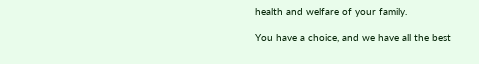health and welfare of your family.

You have a choice, and we have all the best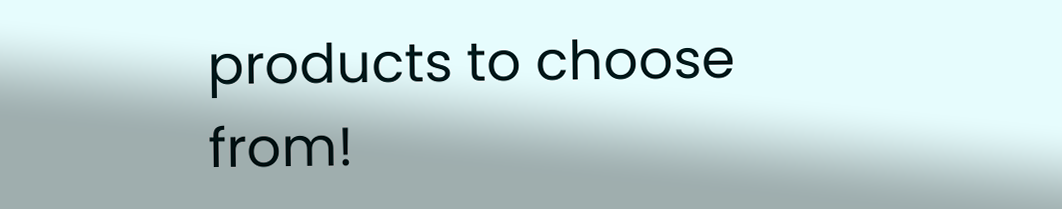products to choose from!